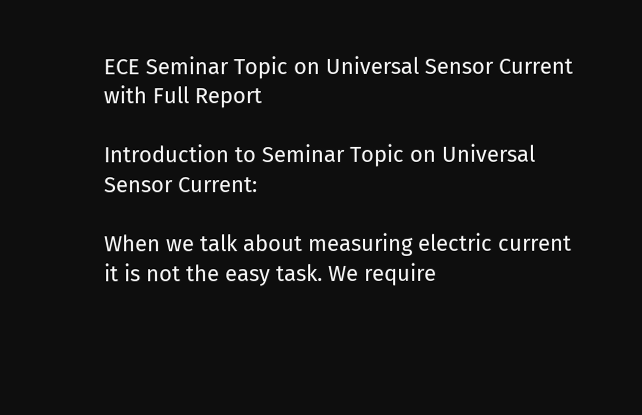ECE Seminar Topic on Universal Sensor Current with Full Report

Introduction to Seminar Topic on Universal Sensor Current:

When we talk about measuring electric current it is not the easy task. We require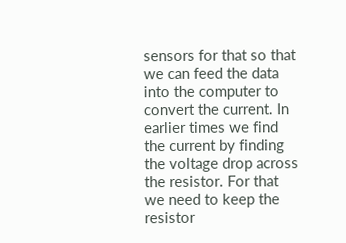sensors for that so that we can feed the data into the computer to convert the current. In earlier times we find the current by finding the voltage drop across the resistor. For that we need to keep the resistor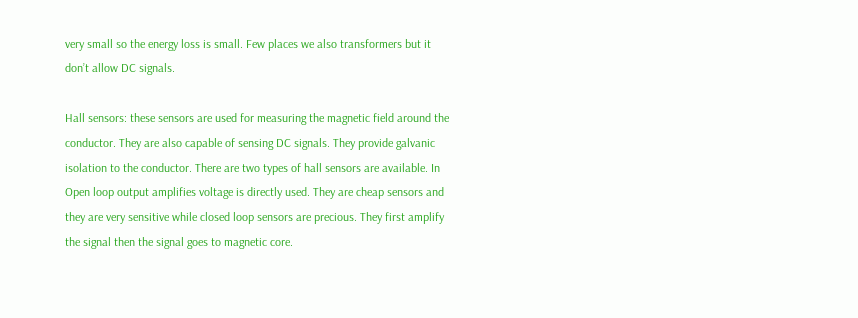very small so the energy loss is small. Few places we also transformers but it don’t allow DC signals.

Hall sensors: these sensors are used for measuring the magnetic field around the conductor. They are also capable of sensing DC signals. They provide galvanic isolation to the conductor. There are two types of hall sensors are available. In Open loop output amplifies voltage is directly used. They are cheap sensors and they are very sensitive while closed loop sensors are precious. They first amplify the signal then the signal goes to magnetic core.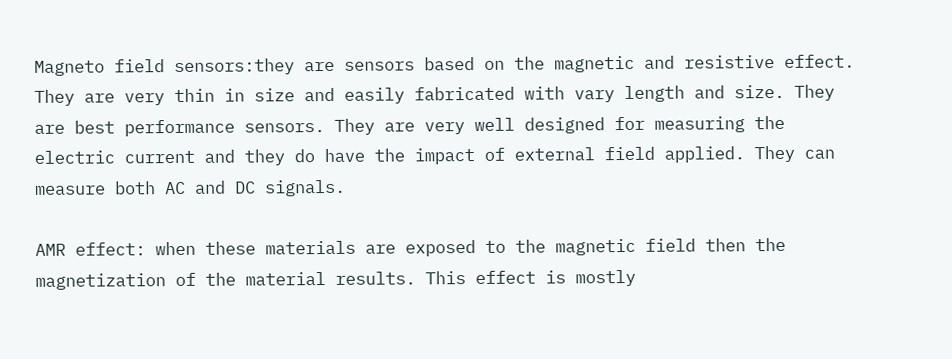Magneto field sensors:they are sensors based on the magnetic and resistive effect. They are very thin in size and easily fabricated with vary length and size. They are best performance sensors. They are very well designed for measuring the electric current and they do have the impact of external field applied. They can measure both AC and DC signals.

AMR effect: when these materials are exposed to the magnetic field then the magnetization of the material results. This effect is mostly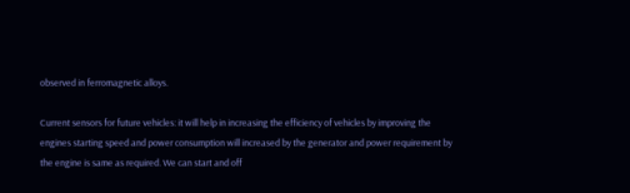observed in ferromagnetic alloys.

Current sensors for future vehicles: it will help in increasing the efficiency of vehicles by improving the engines starting speed and power consumption will increased by the generator and power requirement by the engine is same as required. We can start and off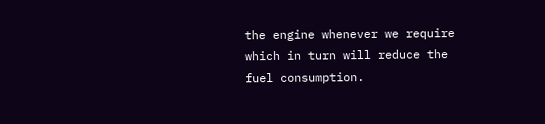the engine whenever we require which in turn will reduce the fuel consumption.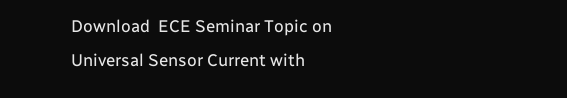Download  ECE Seminar Topic on Universal Sensor Current with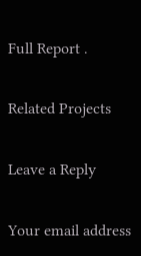Full Report .

Related Projects

Leave a Reply

Your email address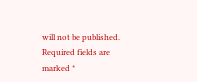will not be published. Required fields are marked *